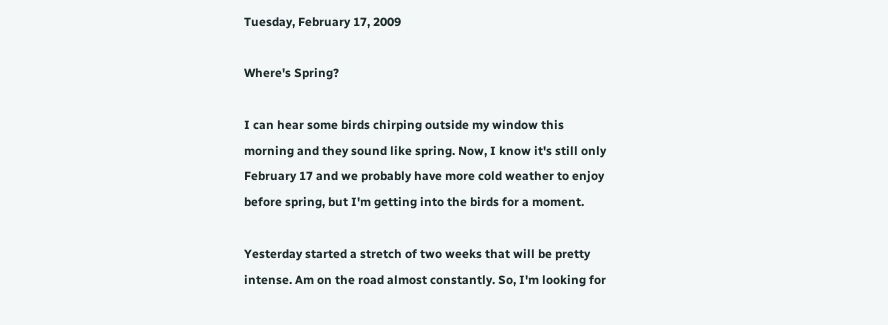Tuesday, February 17, 2009

Where's Spring?

I can hear some birds chirping outside my window this morning and they sound like spring. Now, I know it's still only February 17 and we probably have more cold weather to enjoy before spring, but I'm getting into the birds for a moment.

Yesterday started a stretch of two weeks that will be pretty intense. Am on the road almost constantly. So, I'm looking for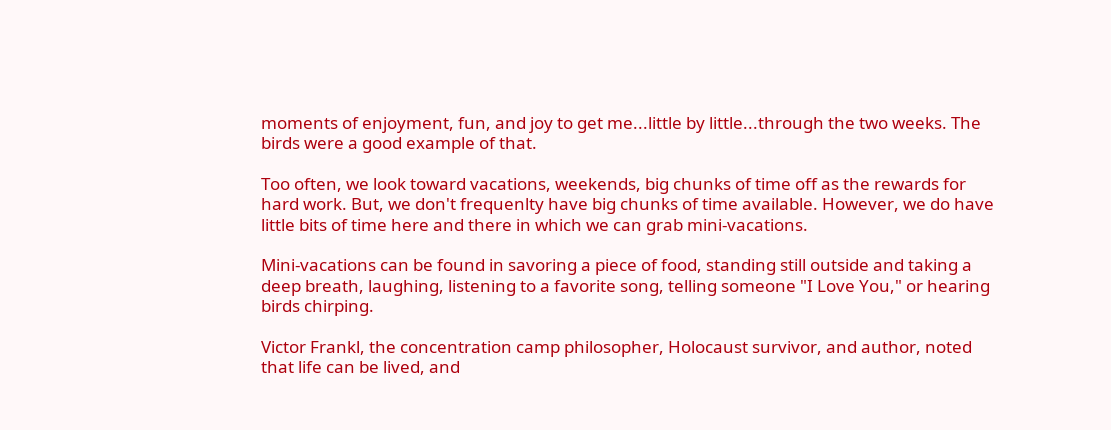moments of enjoyment, fun, and joy to get me...little by little...through the two weeks. The birds were a good example of that.

Too often, we look toward vacations, weekends, big chunks of time off as the rewards for hard work. But, we don't frequenlty have big chunks of time available. However, we do have little bits of time here and there in which we can grab mini-vacations.

Mini-vacations can be found in savoring a piece of food, standing still outside and taking a deep breath, laughing, listening to a favorite song, telling someone "I Love You," or hearing birds chirping.

Victor Frankl, the concentration camp philosopher, Holocaust survivor, and author, noted that life can be lived, and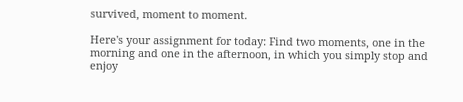survived, moment to moment.

Here's your assignment for today: Find two moments, one in the morning and one in the afternoon, in which you simply stop and enjoy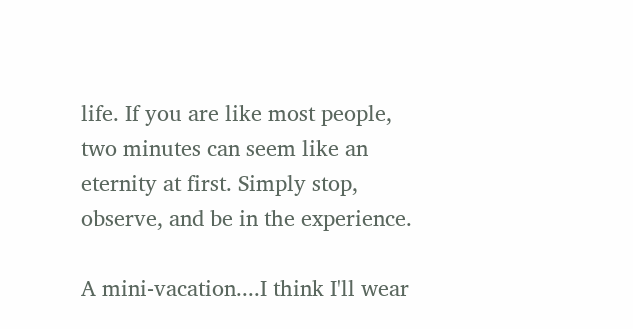life. If you are like most people, two minutes can seem like an eternity at first. Simply stop, observe, and be in the experience.

A mini-vacation....I think I'll wear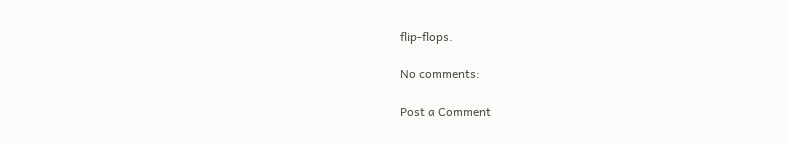flip-flops.

No comments:

Post a Comment